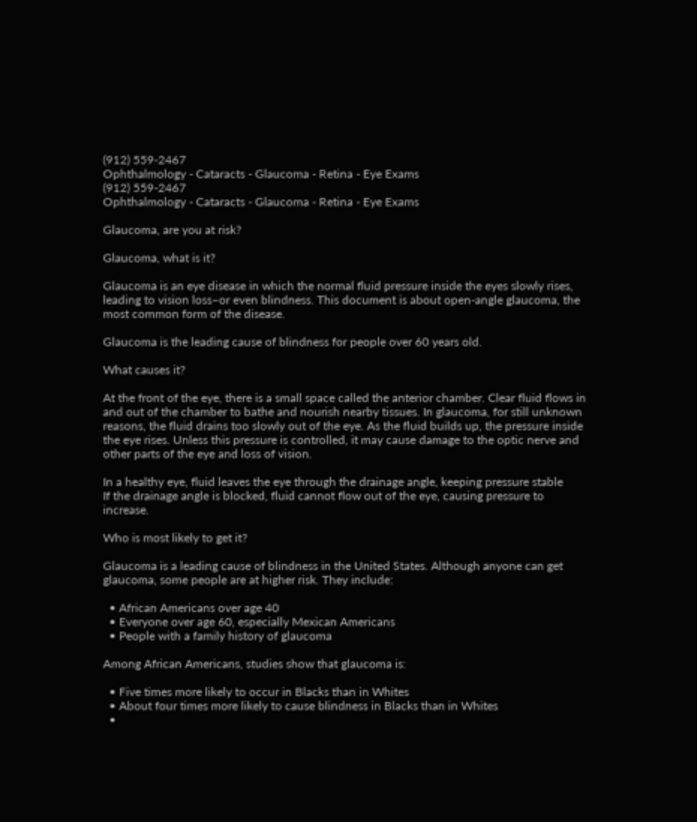(912) 559-2467
Ophthalmology - Cataracts - Glaucoma - Retina - Eye Exams
(912) 559-2467
Ophthalmology - Cataracts - Glaucoma - Retina - Eye Exams

Glaucoma, are you at risk?

Glaucoma, what is it?

Glaucoma is an eye disease in which the normal fluid pressure inside the eyes slowly rises, leading to vision loss–or even blindness. This document is about open-angle glaucoma, the most common form of the disease.

Glaucoma is the leading cause of blindness for people over 60 years old.

What causes it?

At the front of the eye, there is a small space called the anterior chamber. Clear fluid flows in and out of the chamber to bathe and nourish nearby tissues. In glaucoma, for still unknown reasons, the fluid drains too slowly out of the eye. As the fluid builds up, the pressure inside the eye rises. Unless this pressure is controlled, it may cause damage to the optic nerve and other parts of the eye and loss of vision.

In a healthy eye, fluid leaves the eye through the drainage angle, keeping pressure stable
If the drainage angle is blocked, fluid cannot flow out of the eye, causing pressure to increase.

Who is most likely to get it?

Glaucoma is a leading cause of blindness in the United States. Although anyone can get glaucoma, some people are at higher risk. They include:

  • African Americans over age 40
  • Everyone over age 60, especially Mexican Americans
  • People with a family history of glaucoma

Among African Americans, studies show that glaucoma is:

  • Five times more likely to occur in Blacks than in Whites
  • About four times more likely to cause blindness in Blacks than in Whites
  •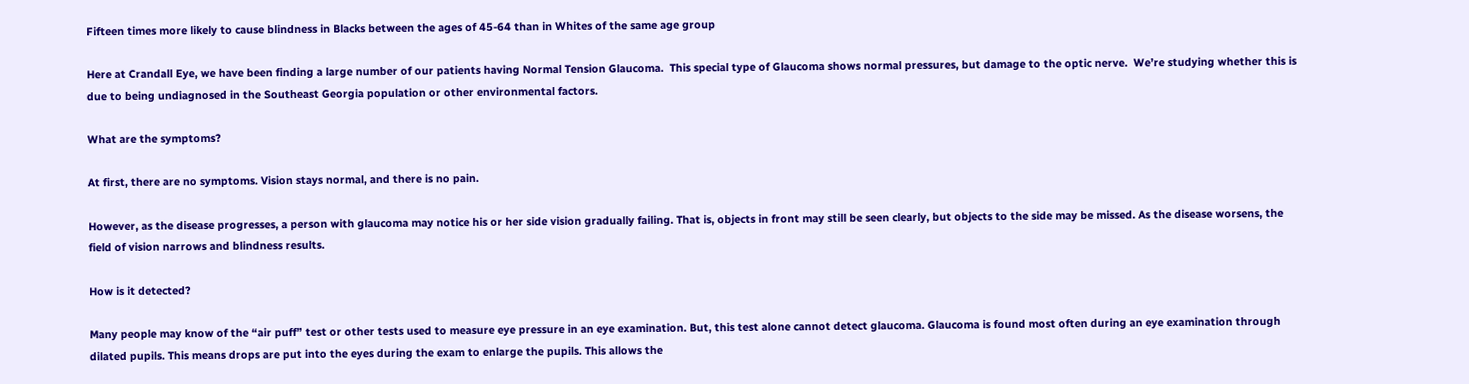Fifteen times more likely to cause blindness in Blacks between the ages of 45-64 than in Whites of the same age group

Here at Crandall Eye, we have been finding a large number of our patients having Normal Tension Glaucoma.  This special type of Glaucoma shows normal pressures, but damage to the optic nerve.  We’re studying whether this is due to being undiagnosed in the Southeast Georgia population or other environmental factors.

What are the symptoms?

At first, there are no symptoms. Vision stays normal, and there is no pain.

However, as the disease progresses, a person with glaucoma may notice his or her side vision gradually failing. That is, objects in front may still be seen clearly, but objects to the side may be missed. As the disease worsens, the field of vision narrows and blindness results.

How is it detected?

Many people may know of the “air puff” test or other tests used to measure eye pressure in an eye examination. But, this test alone cannot detect glaucoma. Glaucoma is found most often during an eye examination through dilated pupils. This means drops are put into the eyes during the exam to enlarge the pupils. This allows the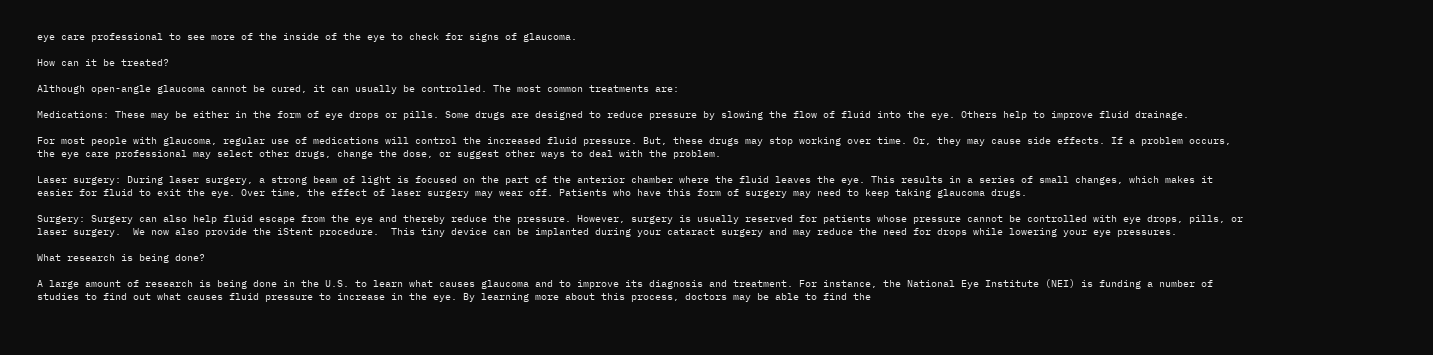eye care professional to see more of the inside of the eye to check for signs of glaucoma.

How can it be treated?

Although open-angle glaucoma cannot be cured, it can usually be controlled. The most common treatments are:

Medications: These may be either in the form of eye drops or pills. Some drugs are designed to reduce pressure by slowing the flow of fluid into the eye. Others help to improve fluid drainage.

For most people with glaucoma, regular use of medications will control the increased fluid pressure. But, these drugs may stop working over time. Or, they may cause side effects. If a problem occurs, the eye care professional may select other drugs, change the dose, or suggest other ways to deal with the problem.

Laser surgery: During laser surgery, a strong beam of light is focused on the part of the anterior chamber where the fluid leaves the eye. This results in a series of small changes, which makes it easier for fluid to exit the eye. Over time, the effect of laser surgery may wear off. Patients who have this form of surgery may need to keep taking glaucoma drugs.

Surgery: Surgery can also help fluid escape from the eye and thereby reduce the pressure. However, surgery is usually reserved for patients whose pressure cannot be controlled with eye drops, pills, or laser surgery.  We now also provide the iStent procedure.  This tiny device can be implanted during your cataract surgery and may reduce the need for drops while lowering your eye pressures.

What research is being done?

A large amount of research is being done in the U.S. to learn what causes glaucoma and to improve its diagnosis and treatment. For instance, the National Eye Institute (NEI) is funding a number of studies to find out what causes fluid pressure to increase in the eye. By learning more about this process, doctors may be able to find the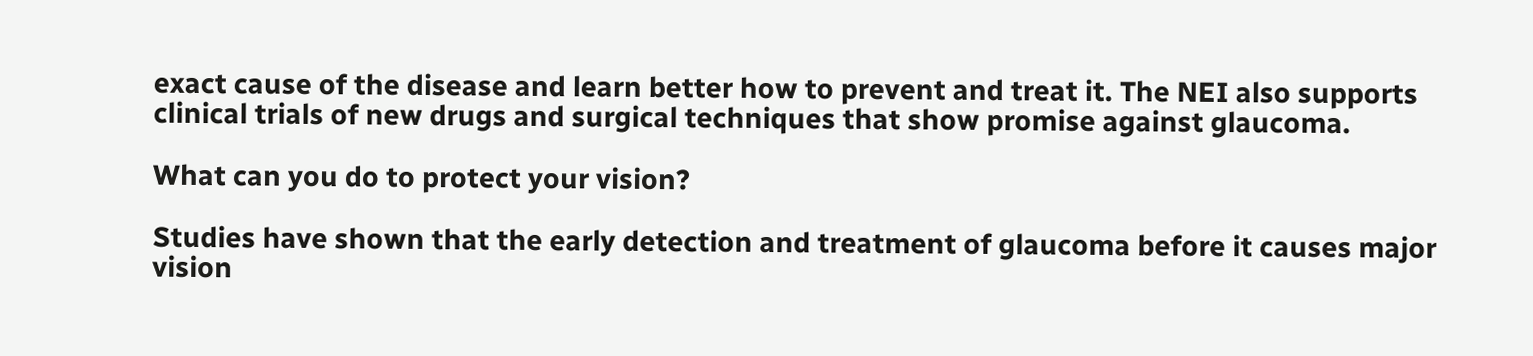exact cause of the disease and learn better how to prevent and treat it. The NEI also supports clinical trials of new drugs and surgical techniques that show promise against glaucoma.

What can you do to protect your vision?

Studies have shown that the early detection and treatment of glaucoma before it causes major vision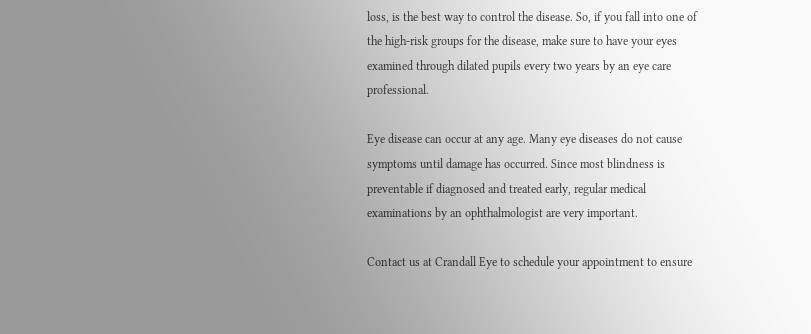loss, is the best way to control the disease. So, if you fall into one of the high-risk groups for the disease, make sure to have your eyes examined through dilated pupils every two years by an eye care professional.

Eye disease can occur at any age. Many eye diseases do not cause symptoms until damage has occurred. Since most blindness is preventable if diagnosed and treated early, regular medical examinations by an ophthalmologist are very important.

Contact us at Crandall Eye to schedule your appointment to ensure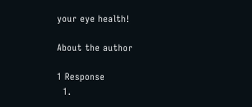your eye health!

About the author

1 Response
  1.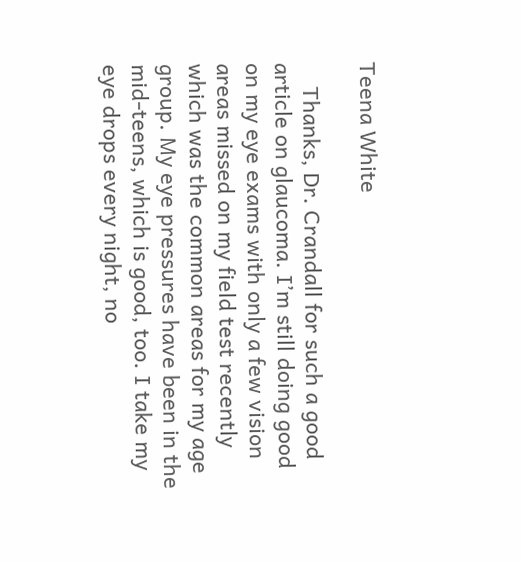Teena White

    Thanks, Dr. Crandall for such a good article on glaucoma. I’m still doing good on my eye exams with only a few vision areas missed on my field test recently which was the common areas for my age group. My eye pressures have been in the mid-teens, which is good, too. I take my eye drops every night, no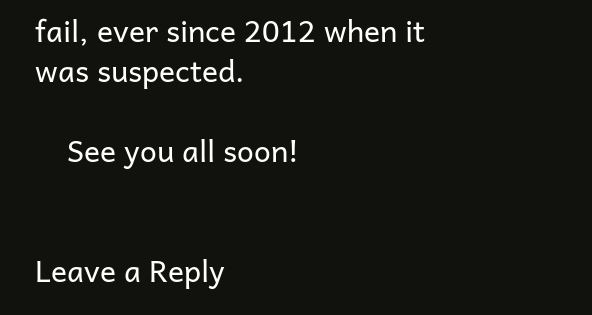fail, ever since 2012 when it was suspected.

    See you all soon!


Leave a Reply